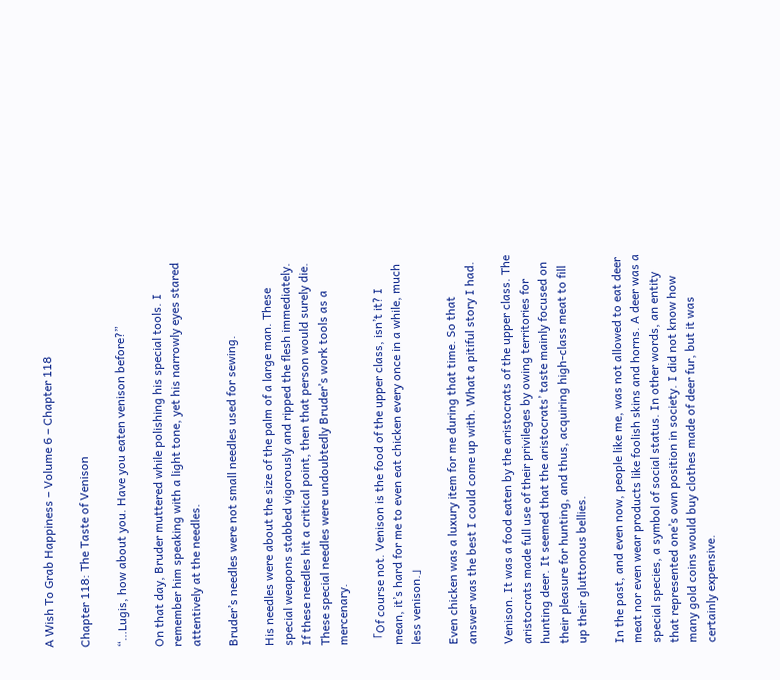A Wish To Grab Happiness – Volume 6 – Chapter 118

Chapter 118: The Taste of Venison

“…Lugis, how about you. Have you eaten venison before?”

On that day, Bruder muttered while polishing his special tools. I remember him speaking with a light tone, yet his narrowly eyes stared attentively at the needles.

Bruder’s needles were not small needles used for sewing.

His needles were about the size of the palm of a large man. These special weapons stabbed vigorously and ripped the flesh immediately. If these needles hit a critical point, then that person would surely die. These special needles were undoubtedly Bruder’s work tools as a mercenary.

「Of course not. Venison is the food of the upper class, isn’t it? I mean, it’s hard for me to even eat chicken every once in a while, much less venison.」

Even chicken was a luxury item for me during that time. So that answer was the best I could come up with. What a pitiful story I had.

Venison. It was a food eaten by the aristocrats of the upper class. The aristocrats made full use of their privileges by owing territories for hunting deer. It seemed that the aristocrats’ taste mainly focused on their pleasure for hunting, and thus, acquiring high-class meat to fill up their gluttonous bellies.

In the past, and even now, people like me, was not allowed to eat deer meat nor even wear products like foolish skins and horns. A deer was a special species, a symbol of social status. In other words, an entity that represented one’s own position in society. I did not know how many gold coins would buy clothes made of deer fur, but it was certainly expensive.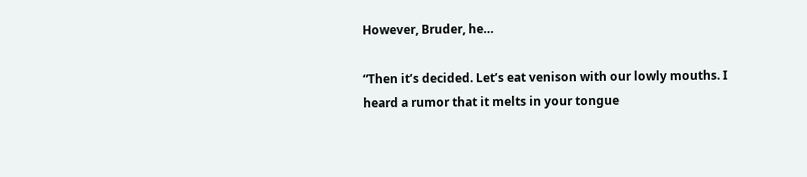However, Bruder, he…

“Then it’s decided. Let’s eat venison with our lowly mouths. I heard a rumor that it melts in your tongue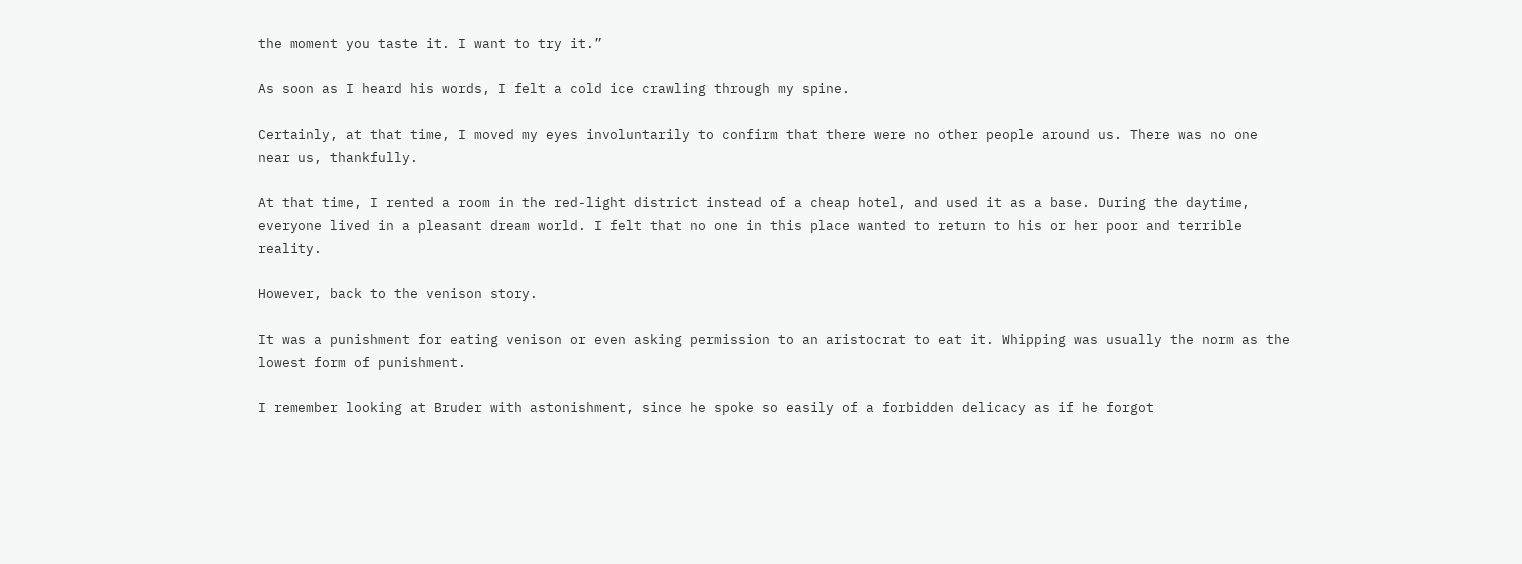the moment you taste it. I want to try it.”

As soon as I heard his words, I felt a cold ice crawling through my spine.

Certainly, at that time, I moved my eyes involuntarily to confirm that there were no other people around us. There was no one near us, thankfully.

At that time, I rented a room in the red-light district instead of a cheap hotel, and used it as a base. During the daytime, everyone lived in a pleasant dream world. I felt that no one in this place wanted to return to his or her poor and terrible reality.

However, back to the venison story.

It was a punishment for eating venison or even asking permission to an aristocrat to eat it. Whipping was usually the norm as the lowest form of punishment.

I remember looking at Bruder with astonishment, since he spoke so easily of a forbidden delicacy as if he forgot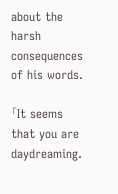about the harsh consequences of his words.

「It seems that you are daydreaming.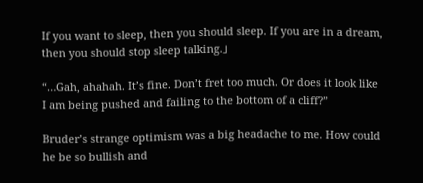If you want to sleep, then you should sleep. If you are in a dream, then you should stop sleep talking.」

“…Gah, ahahah. It’s fine. Don’t fret too much. Or does it look like I am being pushed and failing to the bottom of a cliff?”

Bruder’s strange optimism was a big headache to me. How could he be so bullish and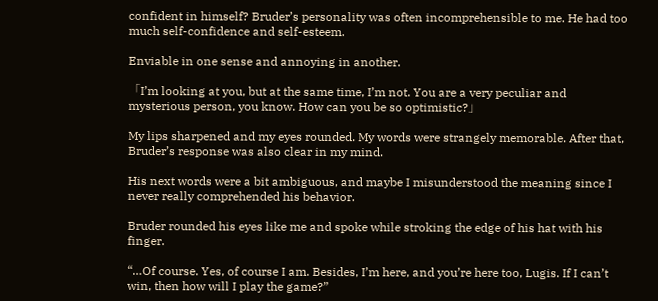confident in himself? Bruder’s personality was often incomprehensible to me. He had too much self-confidence and self-esteem.

Enviable in one sense and annoying in another.

「I’m looking at you, but at the same time, I’m not. You are a very peculiar and mysterious person, you know. How can you be so optimistic?」

My lips sharpened and my eyes rounded. My words were strangely memorable. After that, Bruder’s response was also clear in my mind.

His next words were a bit ambiguous, and maybe I misunderstood the meaning since I never really comprehended his behavior.

Bruder rounded his eyes like me and spoke while stroking the edge of his hat with his finger.

“…Of course. Yes, of course I am. Besides, I’m here, and you’re here too, Lugis. If I can’t win, then how will I play the game?”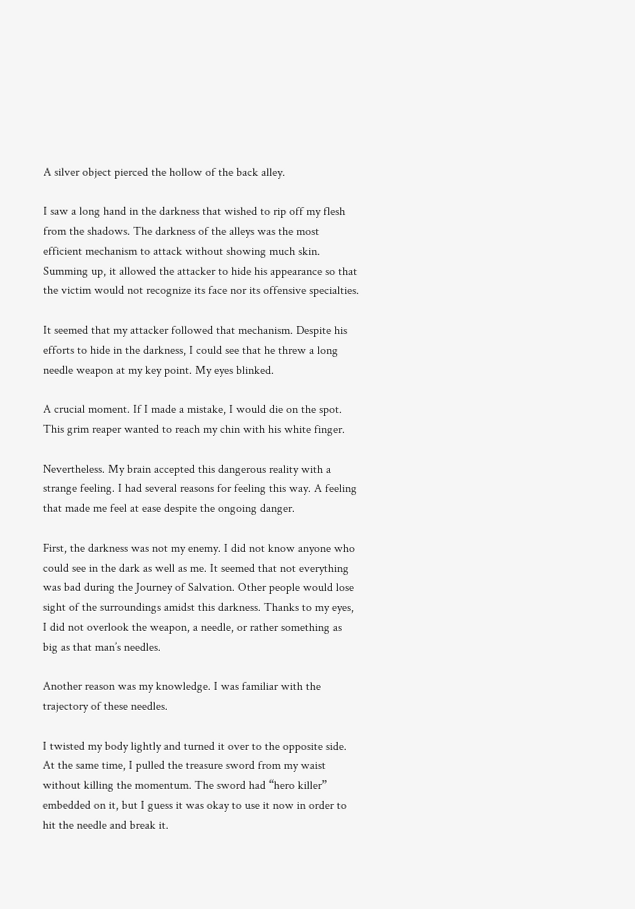A silver object pierced the hollow of the back alley.

I saw a long hand in the darkness that wished to rip off my flesh from the shadows. The darkness of the alleys was the most efficient mechanism to attack without showing much skin. Summing up, it allowed the attacker to hide his appearance so that the victim would not recognize its face nor its offensive specialties.

It seemed that my attacker followed that mechanism. Despite his efforts to hide in the darkness, I could see that he threw a long needle weapon at my key point. My eyes blinked.

A crucial moment. If I made a mistake, I would die on the spot. This grim reaper wanted to reach my chin with his white finger.

Nevertheless. My brain accepted this dangerous reality with a strange feeling. I had several reasons for feeling this way. A feeling that made me feel at ease despite the ongoing danger.

First, the darkness was not my enemy. I did not know anyone who could see in the dark as well as me. It seemed that not everything was bad during the Journey of Salvation. Other people would lose sight of the surroundings amidst this darkness. Thanks to my eyes, I did not overlook the weapon, a needle, or rather something as big as that man’s needles.

Another reason was my knowledge. I was familiar with the trajectory of these needles.

I twisted my body lightly and turned it over to the opposite side. At the same time, I pulled the treasure sword from my waist without killing the momentum. The sword had “hero killer” embedded on it, but I guess it was okay to use it now in order to hit the needle and break it.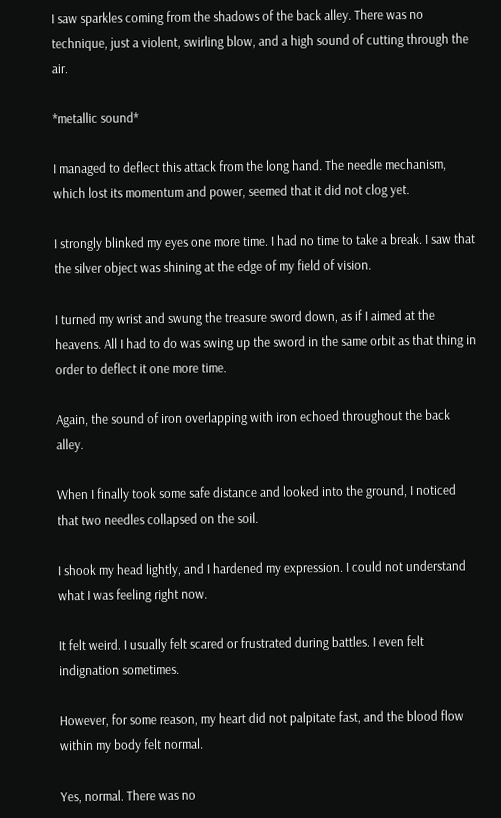I saw sparkles coming from the shadows of the back alley. There was no technique, just a violent, swirling blow, and a high sound of cutting through the air.

*metallic sound*

I managed to deflect this attack from the long hand. The needle mechanism, which lost its momentum and power, seemed that it did not clog yet.

I strongly blinked my eyes one more time. I had no time to take a break. I saw that the silver object was shining at the edge of my field of vision.

I turned my wrist and swung the treasure sword down, as if I aimed at the heavens. All I had to do was swing up the sword in the same orbit as that thing in order to deflect it one more time.

Again, the sound of iron overlapping with iron echoed throughout the back alley.

When I finally took some safe distance and looked into the ground, I noticed that two needles collapsed on the soil.

I shook my head lightly, and I hardened my expression. I could not understand what I was feeling right now.

It felt weird. I usually felt scared or frustrated during battles. I even felt indignation sometimes.

However, for some reason, my heart did not palpitate fast, and the blood flow within my body felt normal.

Yes, normal. There was no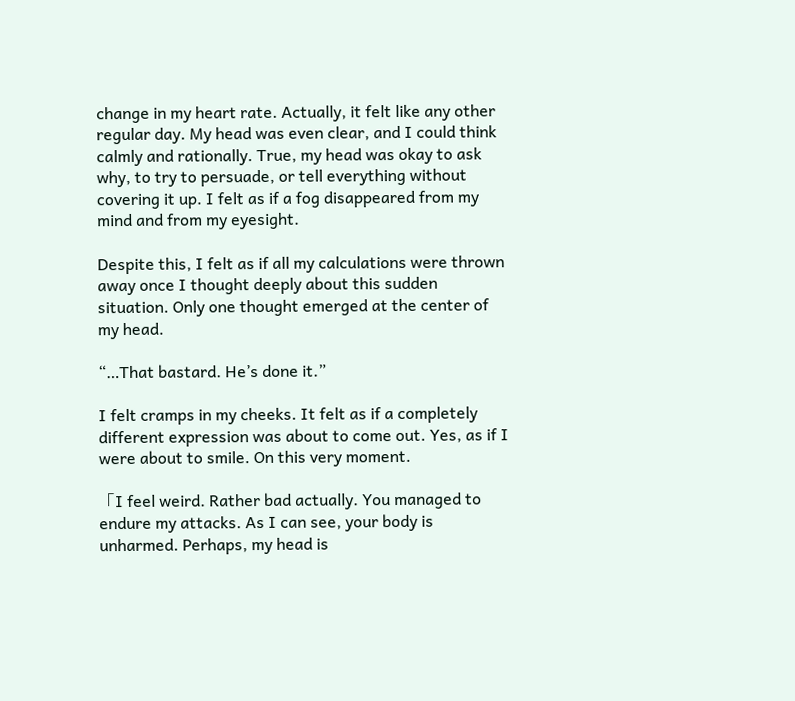change in my heart rate. Actually, it felt like any other regular day. My head was even clear, and I could think calmly and rationally. True, my head was okay to ask why, to try to persuade, or tell everything without covering it up. I felt as if a fog disappeared from my mind and from my eyesight.

Despite this, I felt as if all my calculations were thrown away once I thought deeply about this sudden situation. Only one thought emerged at the center of my head.

“…That bastard. He’s done it.”

I felt cramps in my cheeks. It felt as if a completely different expression was about to come out. Yes, as if I were about to smile. On this very moment.

「I feel weird. Rather bad actually. You managed to endure my attacks. As I can see, your body is unharmed. Perhaps, my head is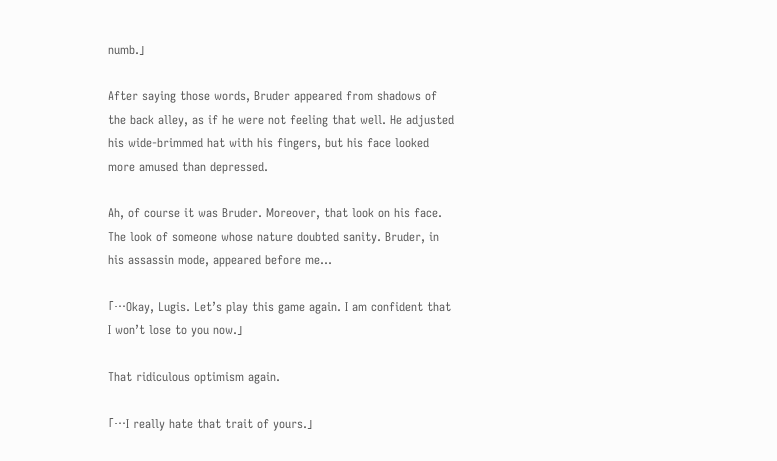numb.」

After saying those words, Bruder appeared from shadows of the back alley, as if he were not feeling that well. He adjusted his wide-brimmed hat with his fingers, but his face looked more amused than depressed.

Ah, of course it was Bruder. Moreover, that look on his face. The look of someone whose nature doubted sanity. Bruder, in his assassin mode, appeared before me…

「…Okay, Lugis. Let’s play this game again. I am confident that I won’t lose to you now.」

That ridiculous optimism again.

「…I really hate that trait of yours.」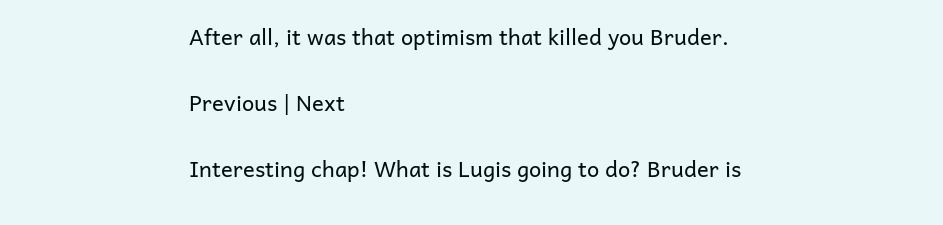After all, it was that optimism that killed you Bruder.

Previous | Next

Interesting chap! What is Lugis going to do? Bruder is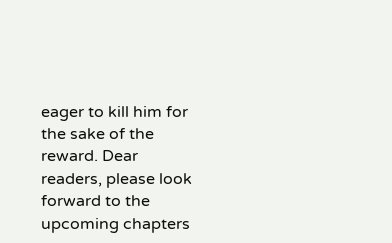eager to kill him for the sake of the reward. Dear readers, please look forward to the upcoming chapters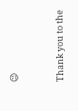😉


Thank you to the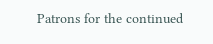Patrons for the continued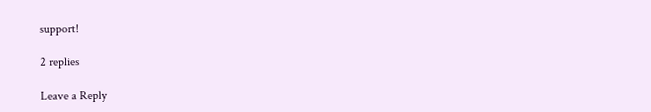support!

2 replies

Leave a Reply